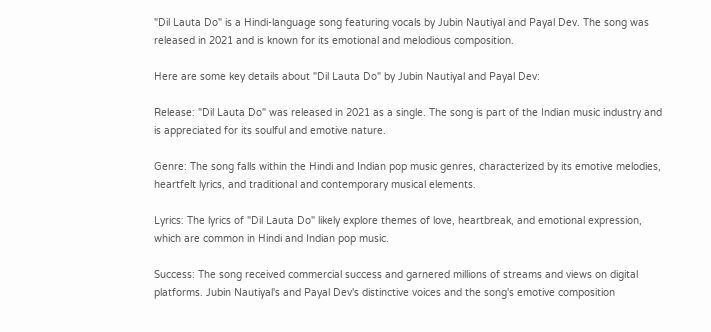"Dil Lauta Do" is a Hindi-language song featuring vocals by Jubin Nautiyal and Payal Dev. The song was released in 2021 and is known for its emotional and melodious composition.

Here are some key details about "Dil Lauta Do" by Jubin Nautiyal and Payal Dev:

Release: "Dil Lauta Do" was released in 2021 as a single. The song is part of the Indian music industry and is appreciated for its soulful and emotive nature.

Genre: The song falls within the Hindi and Indian pop music genres, characterized by its emotive melodies, heartfelt lyrics, and traditional and contemporary musical elements.

Lyrics: The lyrics of "Dil Lauta Do" likely explore themes of love, heartbreak, and emotional expression, which are common in Hindi and Indian pop music.

Success: The song received commercial success and garnered millions of streams and views on digital platforms. Jubin Nautiyal's and Payal Dev's distinctive voices and the song's emotive composition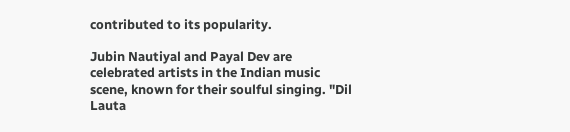contributed to its popularity.

Jubin Nautiyal and Payal Dev are celebrated artists in the Indian music scene, known for their soulful singing. "Dil Lauta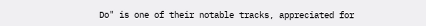Do" is one of their notable tracks, appreciated for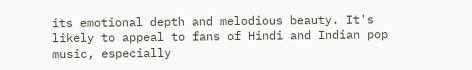its emotional depth and melodious beauty. It's likely to appeal to fans of Hindi and Indian pop music, especially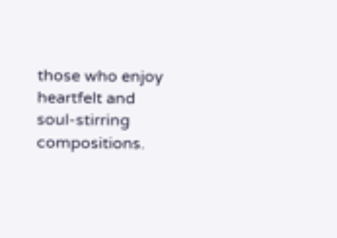those who enjoy heartfelt and soul-stirring compositions.